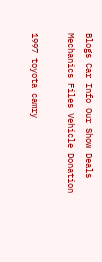Blogs Car Info Our Show Deals Mechanics Files Vehicle Donation

1997 toyota camry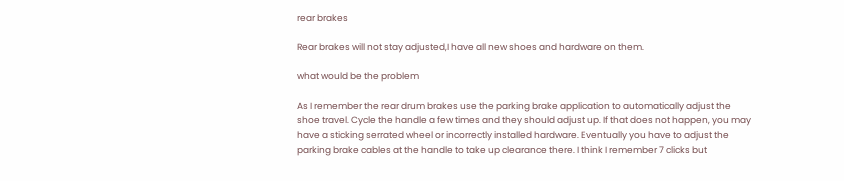rear brakes

Rear brakes will not stay adjusted,I have all new shoes and hardware on them.

what would be the problem

As I remember the rear drum brakes use the parking brake application to automatically adjust the shoe travel. Cycle the handle a few times and they should adjust up. If that does not happen, you may have a sticking serrated wheel or incorrectly installed hardware. Eventually you have to adjust the parking brake cables at the handle to take up clearance there. I think I remember 7 clicks but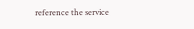reference the service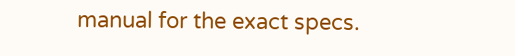manual for the exact specs.